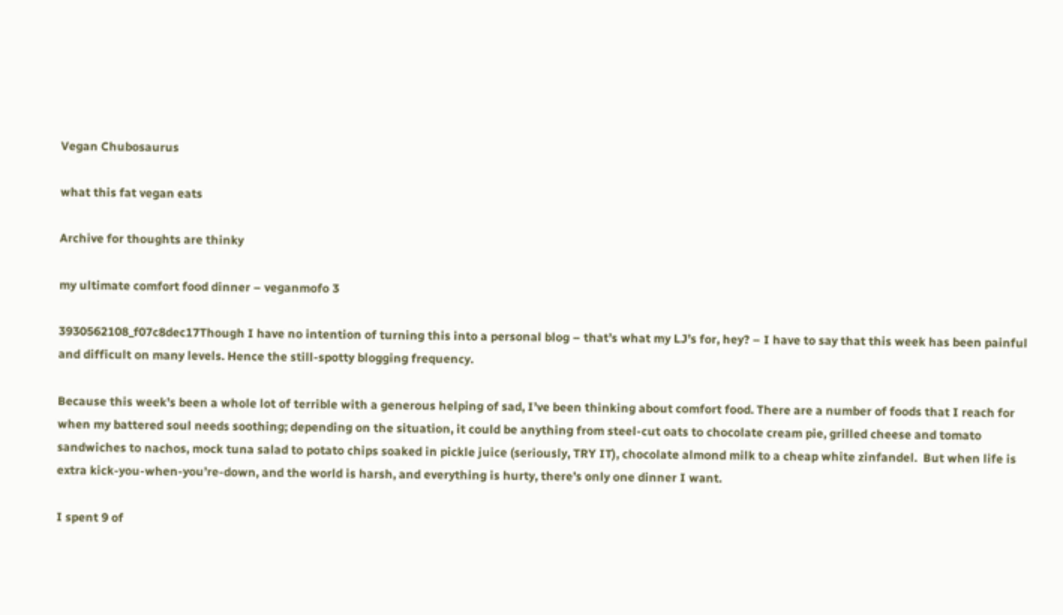Vegan Chubosaurus

what this fat vegan eats

Archive for thoughts are thinky

my ultimate comfort food dinner – veganmofo 3

3930562108_f07c8dec17Though I have no intention of turning this into a personal blog – that’s what my LJ’s for, hey? – I have to say that this week has been painful and difficult on many levels. Hence the still-spotty blogging frequency.

Because this week’s been a whole lot of terrible with a generous helping of sad, I’ve been thinking about comfort food. There are a number of foods that I reach for when my battered soul needs soothing; depending on the situation, it could be anything from steel-cut oats to chocolate cream pie, grilled cheese and tomato sandwiches to nachos, mock tuna salad to potato chips soaked in pickle juice (seriously, TRY IT), chocolate almond milk to a cheap white zinfandel.  But when life is extra kick-you-when-you’re-down, and the world is harsh, and everything is hurty, there’s only one dinner I want.

I spent 9 of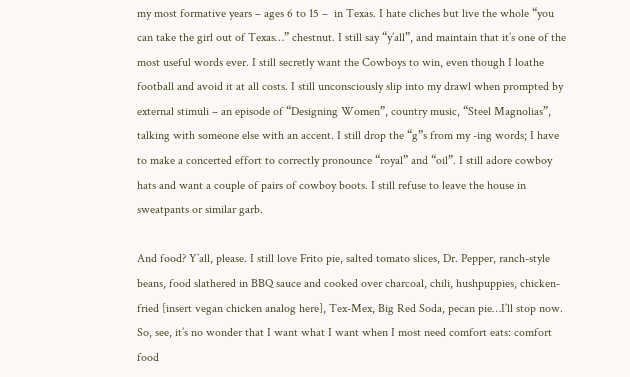my most formative years – ages 6 to 15 –  in Texas. I hate cliches but live the whole “you can take the girl out of Texas…” chestnut. I still say “y’all”, and maintain that it’s one of the most useful words ever. I still secretly want the Cowboys to win, even though I loathe football and avoid it at all costs. I still unconsciously slip into my drawl when prompted by external stimuli – an episode of “Designing Women”, country music, “Steel Magnolias”, talking with someone else with an accent. I still drop the “g”s from my -ing words; I have to make a concerted effort to correctly pronounce “royal” and “oil”. I still adore cowboy hats and want a couple of pairs of cowboy boots. I still refuse to leave the house in sweatpants or similar garb.

And food? Y’all, please. I still love Frito pie, salted tomato slices, Dr. Pepper, ranch-style beans, food slathered in BBQ sauce and cooked over charcoal, chili, hushpuppies, chicken-fried [insert vegan chicken analog here], Tex-Mex, Big Red Soda, pecan pie…I’ll stop now. So, see, it’s no wonder that I want what I want when I most need comfort eats: comfort food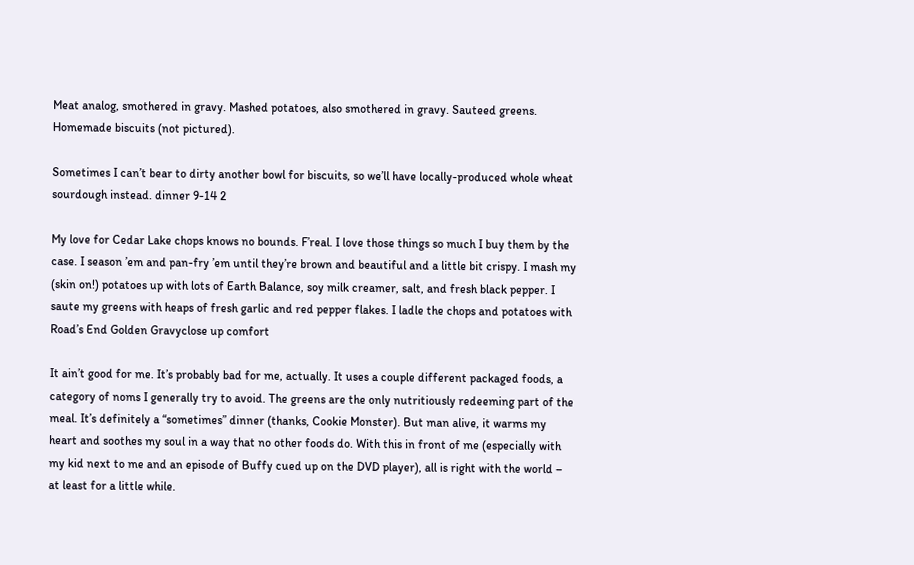Meat analog, smothered in gravy. Mashed potatoes, also smothered in gravy. Sauteed greens. Homemade biscuits (not pictured).

Sometimes I can’t bear to dirty another bowl for biscuits, so we’ll have locally-produced whole wheat sourdough instead. dinner 9-14 2

My love for Cedar Lake chops knows no bounds. F’real. I love those things so much I buy them by the case. I season ’em and pan-fry ’em until they’re brown and beautiful and a little bit crispy. I mash my (skin on!) potatoes up with lots of Earth Balance, soy milk creamer, salt, and fresh black pepper. I saute my greens with heaps of fresh garlic and red pepper flakes. I ladle the chops and potatoes with Road’s End Golden Gravyclose up comfort

It ain’t good for me. It’s probably bad for me, actually. It uses a couple different packaged foods, a category of noms I generally try to avoid. The greens are the only nutritiously redeeming part of the meal. It’s definitely a “sometimes” dinner (thanks, Cookie Monster). But man alive, it warms my heart and soothes my soul in a way that no other foods do. With this in front of me (especially with my kid next to me and an episode of Buffy cued up on the DVD player), all is right with the world – at least for a little while.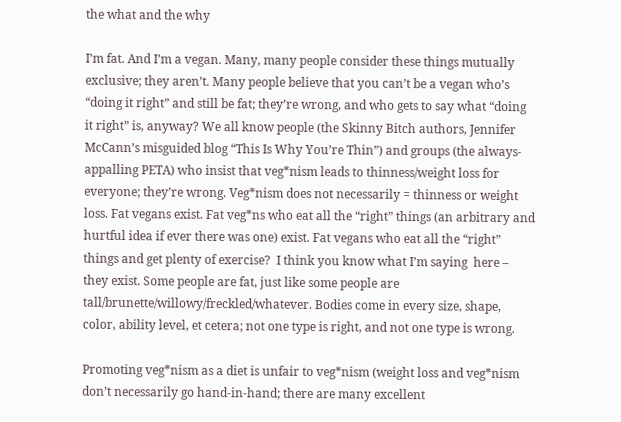the what and the why

I’m fat. And I’m a vegan. Many, many people consider these things mutually exclusive; they aren’t. Many people believe that you can’t be a vegan who’s “doing it right” and still be fat; they’re wrong, and who gets to say what “doing it right” is, anyway? We all know people (the Skinny Bitch authors, Jennifer McCann’s misguided blog “This Is Why You’re Thin”) and groups (the always-appalling PETA) who insist that veg*nism leads to thinness/weight loss for everyone; they’re wrong. Veg*nism does not necessarily = thinness or weight loss. Fat vegans exist. Fat veg*ns who eat all the “right” things (an arbitrary and hurtful idea if ever there was one) exist. Fat vegans who eat all the “right” things and get plenty of exercise?  I think you know what I’m saying  here – they exist. Some people are fat, just like some people are tall/brunette/willowy/freckled/whatever. Bodies come in every size, shape, color, ability level, et cetera; not one type is right, and not one type is wrong.

Promoting veg*nism as a diet is unfair to veg*nism (weight loss and veg*nism don’t necessarily go hand-in-hand; there are many excellent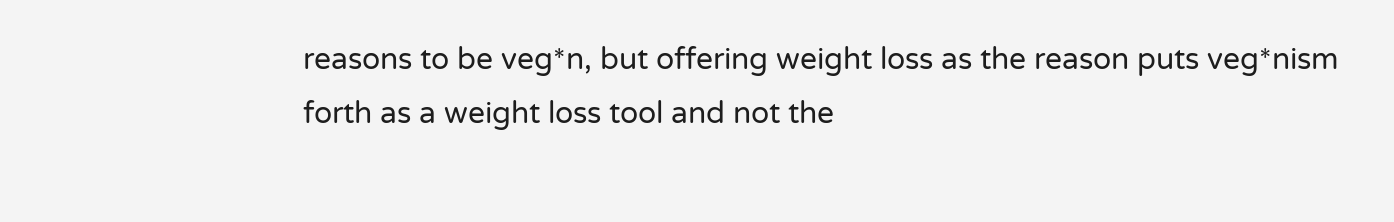reasons to be veg*n, but offering weight loss as the reason puts veg*nism forth as a weight loss tool and not the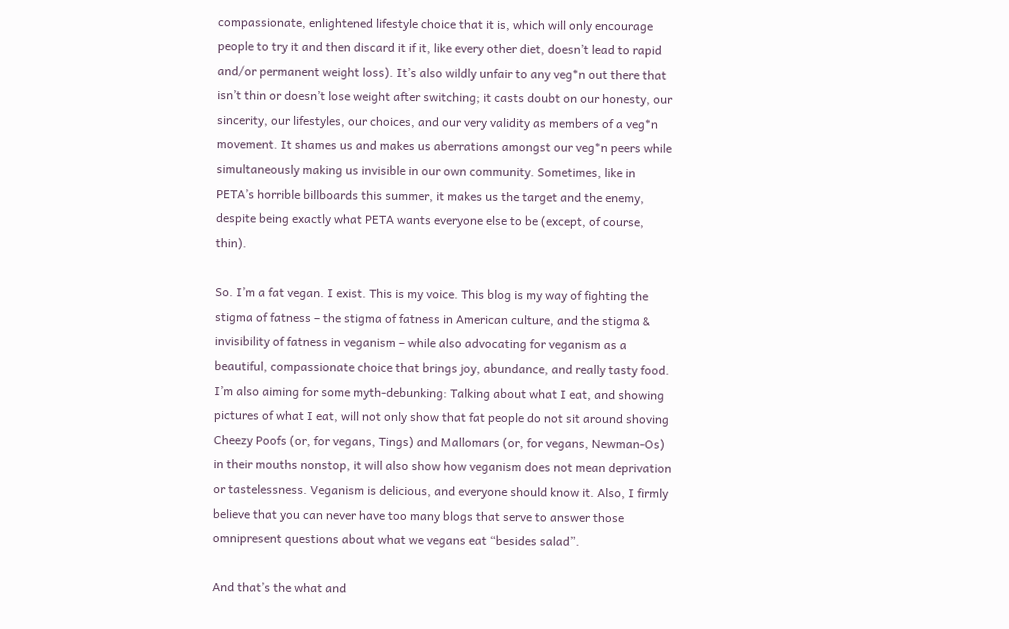compassionate, enlightened lifestyle choice that it is, which will only encourage people to try it and then discard it if it, like every other diet, doesn’t lead to rapid and/or permanent weight loss). It’s also wildly unfair to any veg*n out there that isn’t thin or doesn’t lose weight after switching; it casts doubt on our honesty, our sincerity, our lifestyles, our choices, and our very validity as members of a veg*n movement. It shames us and makes us aberrations amongst our veg*n peers while simultaneously making us invisible in our own community. Sometimes, like in PETA’s horrible billboards this summer, it makes us the target and the enemy, despite being exactly what PETA wants everyone else to be (except, of course, thin).

So. I’m a fat vegan. I exist. This is my voice. This blog is my way of fighting the stigma of fatness – the stigma of fatness in American culture, and the stigma & invisibility of fatness in veganism – while also advocating for veganism as a beautiful, compassionate choice that brings joy, abundance, and really tasty food. I’m also aiming for some myth-debunking: Talking about what I eat, and showing pictures of what I eat, will not only show that fat people do not sit around shoving Cheezy Poofs (or, for vegans, Tings) and Mallomars (or, for vegans, Newman-Os) in their mouths nonstop, it will also show how veganism does not mean deprivation or tastelessness. Veganism is delicious, and everyone should know it. Also, I firmly believe that you can never have too many blogs that serve to answer those omnipresent questions about what we vegans eat “besides salad”.

And that’s the what and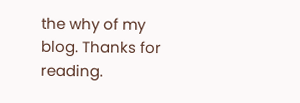the why of my blog. Thanks for reading.